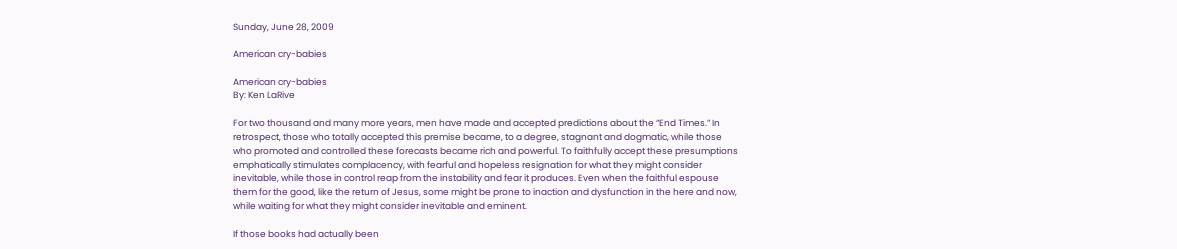Sunday, June 28, 2009

American cry-babies

American cry-babies
By: Ken LaRive

For two thousand and many more years, men have made and accepted predictions about the “End Times.” In retrospect, those who totally accepted this premise became, to a degree, stagnant and dogmatic, while those who promoted and controlled these forecasts became rich and powerful. To faithfully accept these presumptions emphatically stimulates complacency, with fearful and hopeless resignation for what they might consider inevitable, while those in control reap from the instability and fear it produces. Even when the faithful espouse them for the good, like the return of Jesus, some might be prone to inaction and dysfunction in the here and now, while waiting for what they might consider inevitable and eminent.

If those books had actually been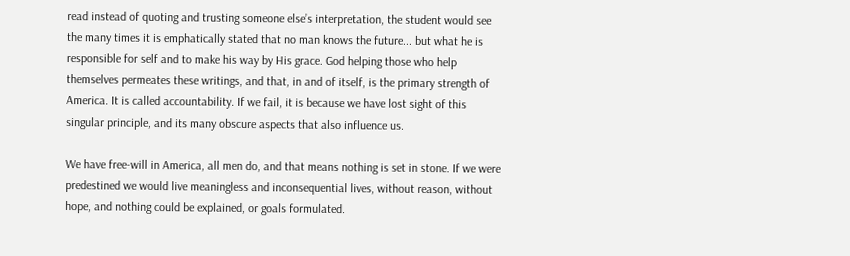read instead of quoting and trusting someone else’s interpretation, the student would see the many times it is emphatically stated that no man knows the future... but what he is responsible for self and to make his way by His grace. God helping those who help themselves permeates these writings, and that, in and of itself, is the primary strength of America. It is called accountability. If we fail, it is because we have lost sight of this singular principle, and its many obscure aspects that also influence us.

We have free-will in America, all men do, and that means nothing is set in stone. If we were predestined we would live meaningless and inconsequential lives, without reason, without hope, and nothing could be explained, or goals formulated.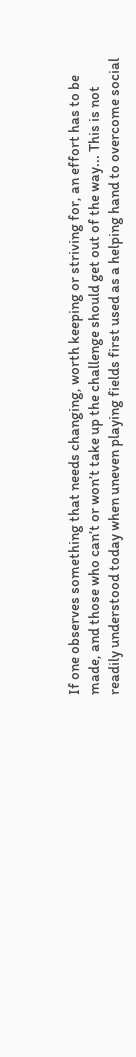If one observes something that needs changing, worth keeping or striving for, an effort has to be made, and those who can’t or won’t take up the challenge should get out of the way... This is not readily understood today when uneven playing fields first used as a helping hand to overcome social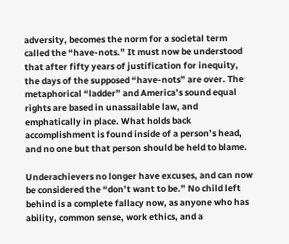adversity, becomes the norm for a societal term called the “have-nots.” It must now be understood that after fifty years of justification for inequity, the days of the supposed “have-nots” are over. The metaphorical “ladder” and America’s sound equal rights are based in unassailable law, and emphatically in place. What holds back accomplishment is found inside of a person’s head, and no one but that person should be held to blame.

Underachievers no longer have excuses, and can now be considered the “don’t want to be.” No child left behind is a complete fallacy now, as anyone who has ability, common sense, work ethics, and a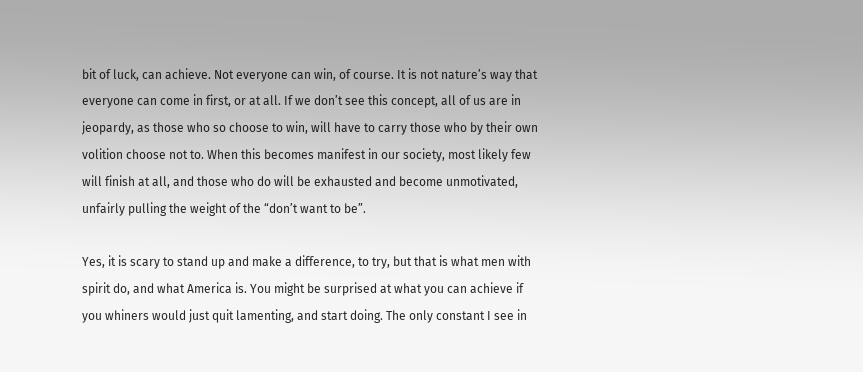bit of luck, can achieve. Not everyone can win, of course. It is not nature’s way that everyone can come in first, or at all. If we don’t see this concept, all of us are in jeopardy, as those who so choose to win, will have to carry those who by their own volition choose not to. When this becomes manifest in our society, most likely few will finish at all, and those who do will be exhausted and become unmotivated, unfairly pulling the weight of the “don’t want to be”.

Yes, it is scary to stand up and make a difference, to try, but that is what men with spirit do, and what America is. You might be surprised at what you can achieve if you whiners would just quit lamenting, and start doing. The only constant I see in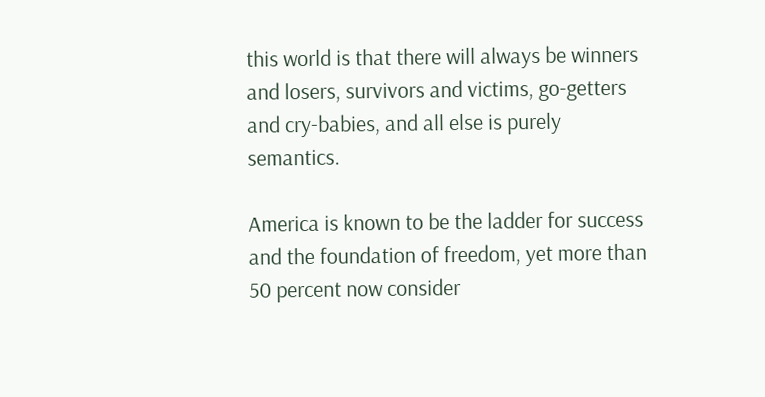this world is that there will always be winners and losers, survivors and victims, go-getters and cry-babies, and all else is purely semantics.

America is known to be the ladder for success and the foundation of freedom, yet more than 50 percent now consider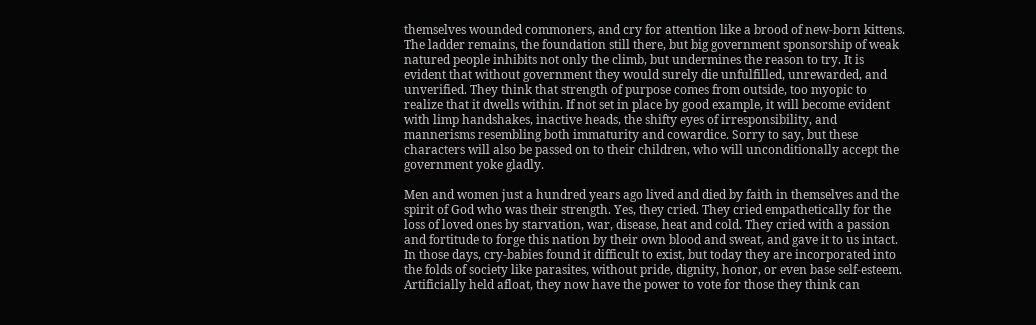themselves wounded commoners, and cry for attention like a brood of new-born kittens. The ladder remains, the foundation still there, but big government sponsorship of weak natured people inhibits not only the climb, but undermines the reason to try. It is evident that without government they would surely die unfulfilled, unrewarded, and unverified. They think that strength of purpose comes from outside, too myopic to realize that it dwells within. If not set in place by good example, it will become evident with limp handshakes, inactive heads, the shifty eyes of irresponsibility, and mannerisms resembling both immaturity and cowardice. Sorry to say, but these characters will also be passed on to their children, who will unconditionally accept the government yoke gladly.

Men and women just a hundred years ago lived and died by faith in themselves and the spirit of God who was their strength. Yes, they cried. They cried empathetically for the loss of loved ones by starvation, war, disease, heat and cold. They cried with a passion and fortitude to forge this nation by their own blood and sweat, and gave it to us intact. In those days, cry-babies found it difficult to exist, but today they are incorporated into the folds of society like parasites, without pride, dignity, honor, or even base self-esteem. Artificially held afloat, they now have the power to vote for those they think can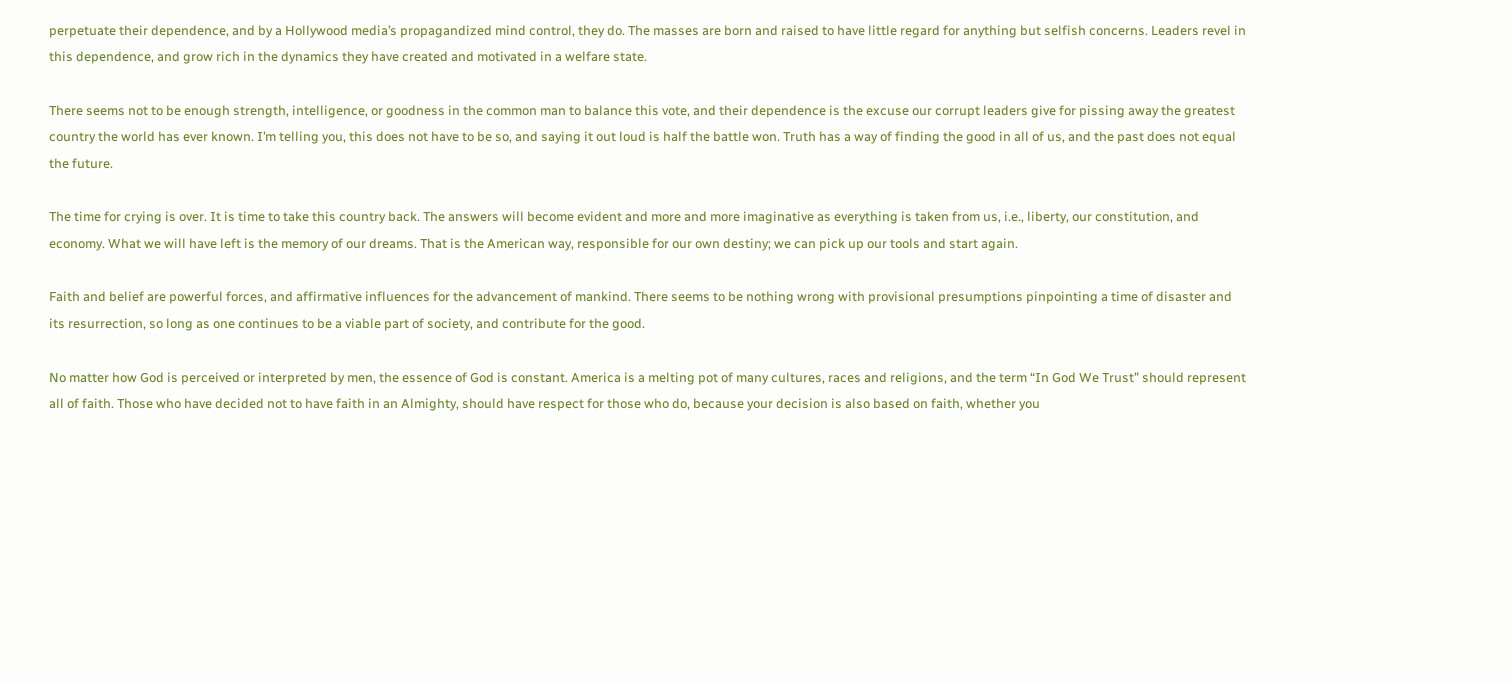perpetuate their dependence, and by a Hollywood media’s propagandized mind control, they do. The masses are born and raised to have little regard for anything but selfish concerns. Leaders revel in this dependence, and grow rich in the dynamics they have created and motivated in a welfare state.

There seems not to be enough strength, intelligence, or goodness in the common man to balance this vote, and their dependence is the excuse our corrupt leaders give for pissing away the greatest country the world has ever known. I’m telling you, this does not have to be so, and saying it out loud is half the battle won. Truth has a way of finding the good in all of us, and the past does not equal the future.

The time for crying is over. It is time to take this country back. The answers will become evident and more and more imaginative as everything is taken from us, i.e., liberty, our constitution, and economy. What we will have left is the memory of our dreams. That is the American way, responsible for our own destiny; we can pick up our tools and start again.

Faith and belief are powerful forces, and affirmative influences for the advancement of mankind. There seems to be nothing wrong with provisional presumptions pinpointing a time of disaster and its resurrection, so long as one continues to be a viable part of society, and contribute for the good.

No matter how God is perceived or interpreted by men, the essence of God is constant. America is a melting pot of many cultures, races and religions, and the term “In God We Trust” should represent all of faith. Those who have decided not to have faith in an Almighty, should have respect for those who do, because your decision is also based on faith, whether you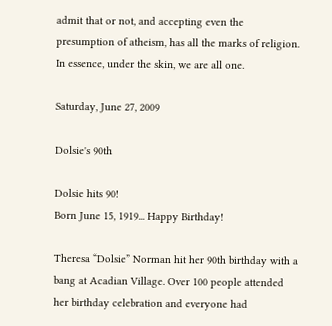admit that or not, and accepting even the presumption of atheism, has all the marks of religion. In essence, under the skin, we are all one.

Saturday, June 27, 2009

Dolsie's 90th

Dolsie hits 90!
Born June 15, 1919... Happy Birthday!

Theresa “Dolsie” Norman hit her 90th birthday with a bang at Acadian Village. Over 100 people attended her birthday celebration and everyone had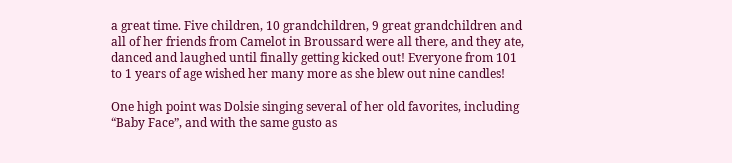a great time. Five children, 10 grandchildren, 9 great grandchildren and all of her friends from Camelot in Broussard were all there, and they ate, danced and laughed until finally getting kicked out! Everyone from 101 to 1 years of age wished her many more as she blew out nine candles!

One high point was Dolsie singing several of her old favorites, including “Baby Face”, and with the same gusto as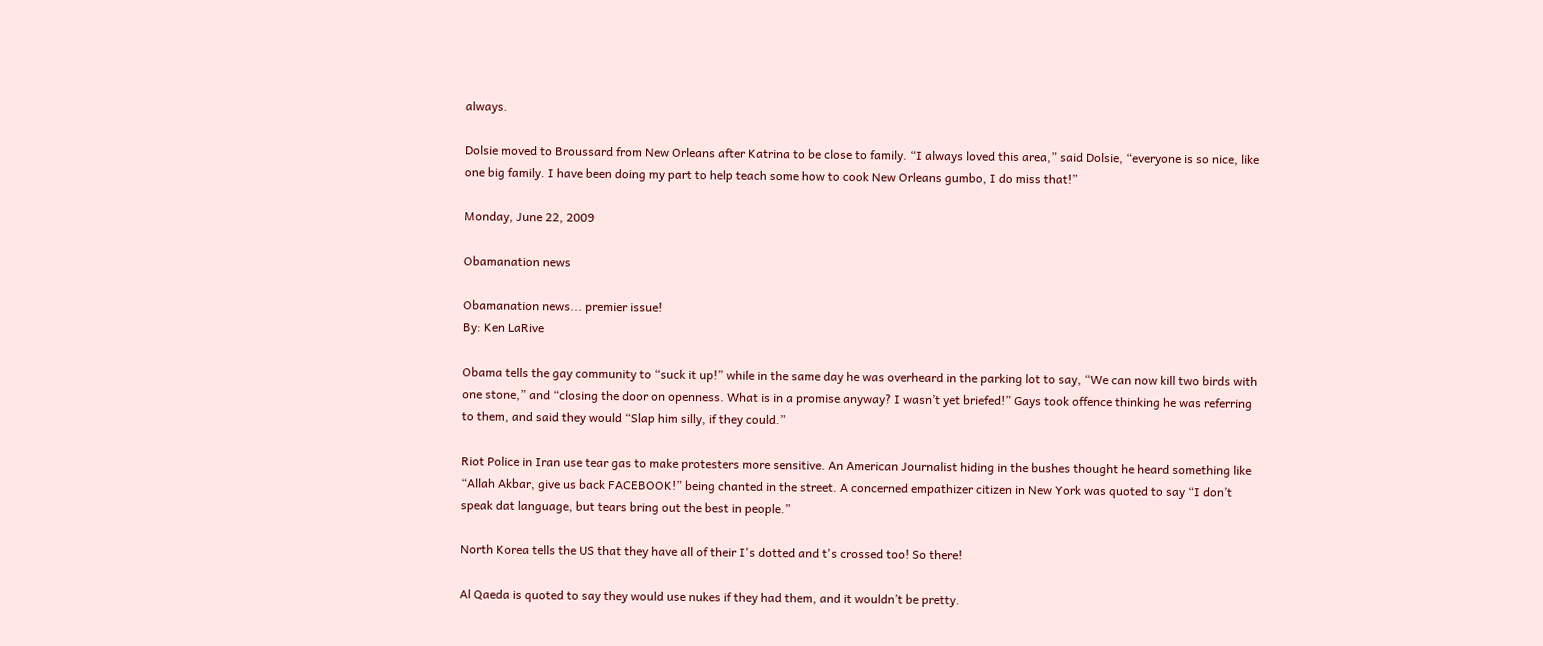always.

Dolsie moved to Broussard from New Orleans after Katrina to be close to family. “I always loved this area,” said Dolsie, “everyone is so nice, like one big family. I have been doing my part to help teach some how to cook New Orleans gumbo, I do miss that!”

Monday, June 22, 2009

Obamanation news

Obamanation news... premier issue!
By: Ken LaRive

Obama tells the gay community to “suck it up!” while in the same day he was overheard in the parking lot to say, “We can now kill two birds with one stone,” and “closing the door on openness. What is in a promise anyway? I wasn’t yet briefed!” Gays took offence thinking he was referring to them, and said they would “Slap him silly, if they could.”

Riot Police in Iran use tear gas to make protesters more sensitive. An American Journalist hiding in the bushes thought he heard something like “Allah Akbar, give us back FACEBOOK!” being chanted in the street. A concerned empathizer citizen in New York was quoted to say “I don’t speak dat language, but tears bring out the best in people.”

North Korea tells the US that they have all of their I's dotted and t's crossed too! So there!

Al Qaeda is quoted to say they would use nukes if they had them, and it wouldn’t be pretty.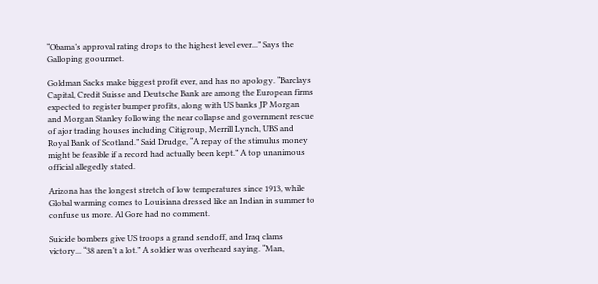“Obama’s approval rating drops to the highest level ever...” Says the Galloping goourmet.

Goldman Sacks make biggest profit ever, and has no apology. “Barclays Capital, Credit Suisse and Deutsche Bank are among the European firms expected to register bumper profits, along with US banks JP Morgan and Morgan Stanley following the near collapse and government rescue of ajor trading houses including Citigroup, Merrill Lynch, UBS and Royal Bank of Scotland.” Said Drudge, “A repay of the stimulus money might be feasible if a record had actually been kept.” A top unanimous official allegedly stated.

Arizona has the longest stretch of low temperatures since 1913, while Global warming comes to Louisiana dressed like an Indian in summer to confuse us more. Al Gore had no comment.

Suicide bombers give US troops a grand sendoff, and Iraq clams victory... “38 aren’t a lot.” A soldier was overheard saying. “Man,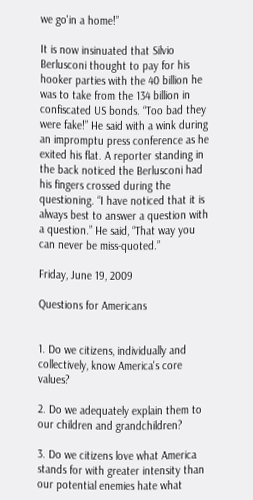we go'in a home!”

It is now insinuated that Silvio Berlusconi thought to pay for his hooker parties with the 40 billion he was to take from the 134 billion in confiscated US bonds. “Too bad they were fake!” He said with a wink during an impromptu press conference as he exited his flat. A reporter standing in the back noticed the Berlusconi had his fingers crossed during the questioning. “I have noticed that it is always best to answer a question with a question.” He said, “That way you can never be miss-quoted.”

Friday, June 19, 2009

Questions for Americans


1. Do we citizens, individually and collectively, know America's core values?

2. Do we adequately explain them to our children and grandchildren?

3. Do we citizens love what America stands for with greater intensity than our potential enemies hate what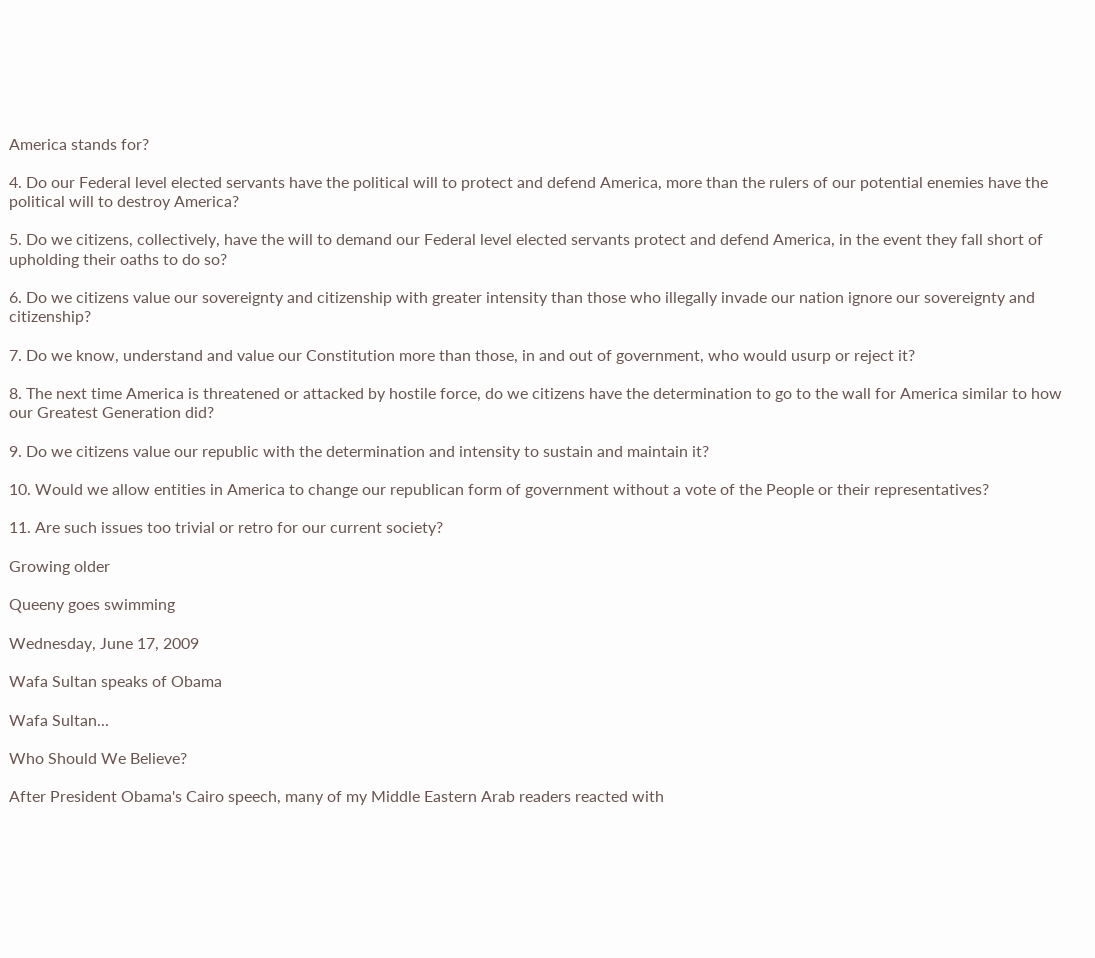America stands for?

4. Do our Federal level elected servants have the political will to protect and defend America, more than the rulers of our potential enemies have the political will to destroy America?

5. Do we citizens, collectively, have the will to demand our Federal level elected servants protect and defend America, in the event they fall short of upholding their oaths to do so?

6. Do we citizens value our sovereignty and citizenship with greater intensity than those who illegally invade our nation ignore our sovereignty and citizenship?

7. Do we know, understand and value our Constitution more than those, in and out of government, who would usurp or reject it?

8. The next time America is threatened or attacked by hostile force, do we citizens have the determination to go to the wall for America similar to how our Greatest Generation did?

9. Do we citizens value our republic with the determination and intensity to sustain and maintain it?

10. Would we allow entities in America to change our republican form of government without a vote of the People or their representatives?

11. Are such issues too trivial or retro for our current society?

Growing older

Queeny goes swimming

Wednesday, June 17, 2009

Wafa Sultan speaks of Obama

Wafa Sultan...

Who Should We Believe?

After President Obama's Cairo speech, many of my Middle Eastern Arab readers reacted with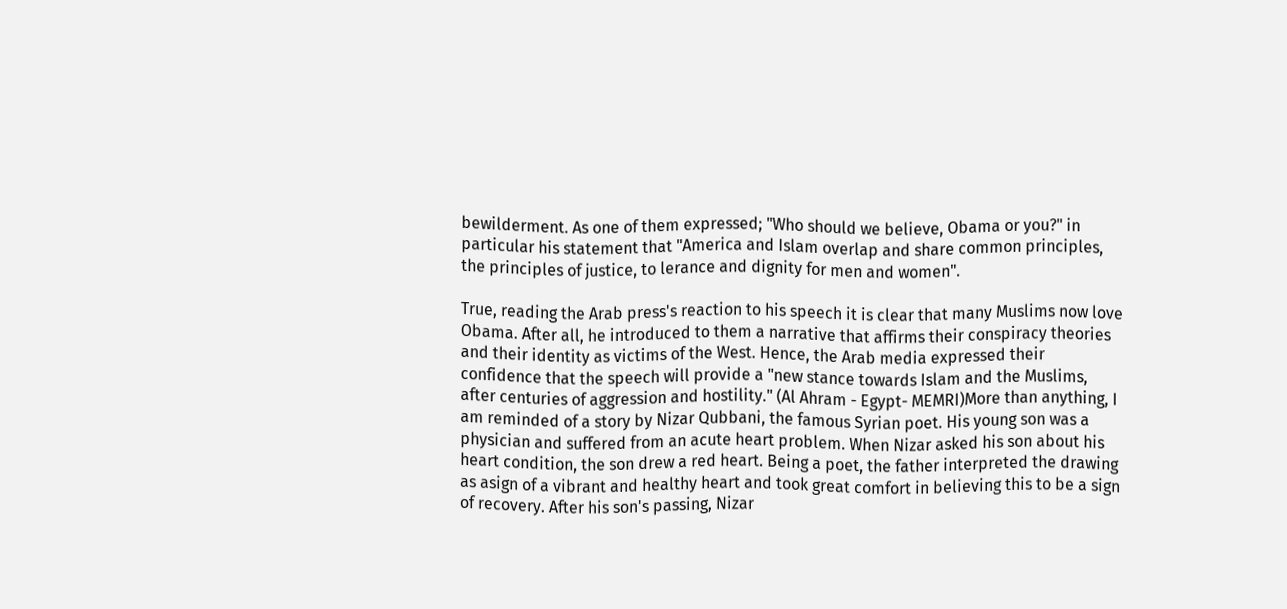bewilderment. As one of them expressed; "Who should we believe, Obama or you?" in particular his statement that "America and Islam overlap and share common principles, the principles of justice, to lerance and dignity for men and women".

True, reading the Arab press's reaction to his speech it is clear that many Muslims now love Obama. After all, he introduced to them a narrative that affirms their conspiracy theories and their identity as victims of the West. Hence, the Arab media expressed their confidence that the speech will provide a "new stance towards Islam and the Muslims, after centuries of aggression and hostility." (Al Ahram - Egypt- MEMRI)More than anything, I am reminded of a story by Nizar Qubbani, the famous Syrian poet. His young son was a physician and suffered from an acute heart problem. When Nizar asked his son about his heart condition, the son drew a red heart. Being a poet, the father interpreted the drawing as asign of a vibrant and healthy heart and took great comfort in believing this to be a sign of recovery. After his son's passing, Nizar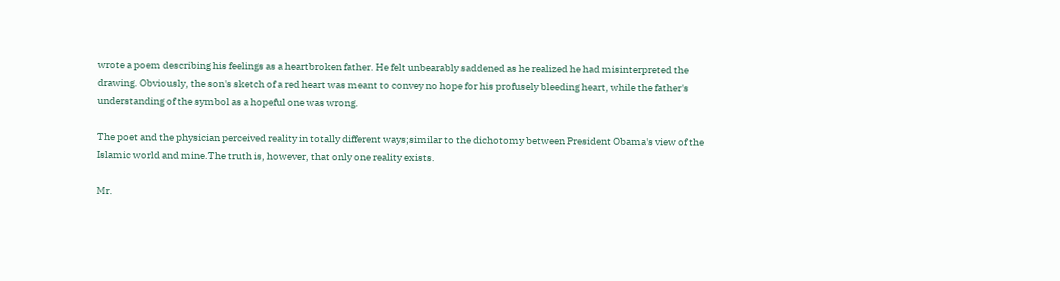wrote a poem describing his feelings as a heartbroken father. He felt unbearably saddened as he realized he had misinterpreted the drawing. Obviously, the son's sketch of a red heart was meant to convey no hope for his profusely bleeding heart, while the father's understanding of the symbol as a hopeful one was wrong.

The poet and the physician perceived reality in totally different ways;similar to the dichotomy between President Obama's view of the Islamic world and mine.The truth is, however, that only one reality exists.

Mr.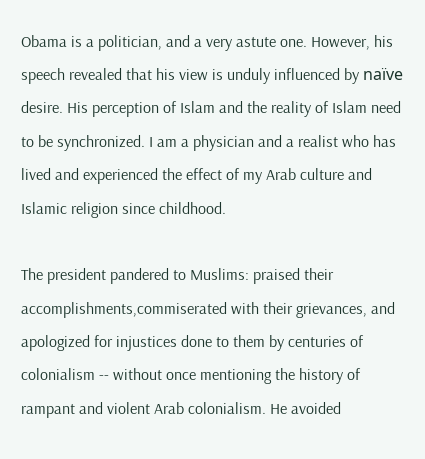Obama is a politician, and a very astute one. However, his speech revealed that his view is unduly influenced by naïve desire. His perception of Islam and the reality of Islam need to be synchronized. I am a physician and a realist who has lived and experienced the effect of my Arab culture and Islamic religion since childhood.

The president pandered to Muslims: praised their accomplishments,commiserated with their grievances, and apologized for injustices done to them by centuries of colonialism -- without once mentioning the history of rampant and violent Arab colonialism. He avoided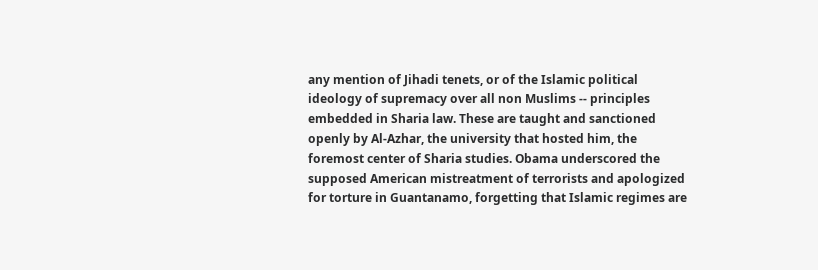any mention of Jihadi tenets, or of the Islamic political ideology of supremacy over all non Muslims -- principles embedded in Sharia law. These are taught and sanctioned openly by Al-Azhar, the university that hosted him, the foremost center of Sharia studies. Obama underscored the supposed American mistreatment of terrorists and apologized for torture in Guantanamo, forgetting that Islamic regimes are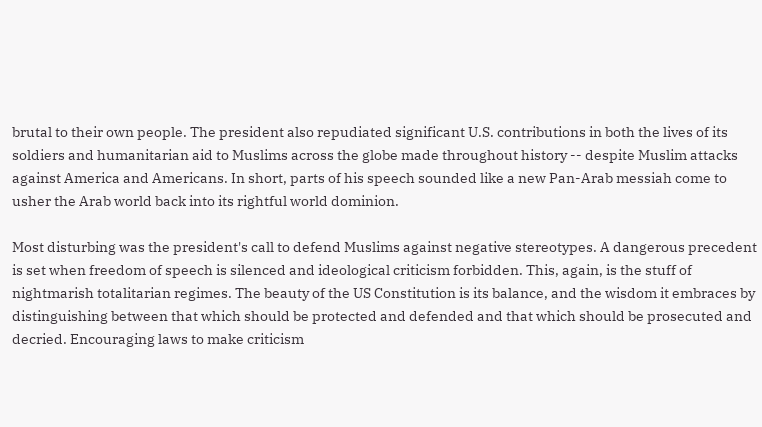brutal to their own people. The president also repudiated significant U.S. contributions in both the lives of its soldiers and humanitarian aid to Muslims across the globe made throughout history -- despite Muslim attacks against America and Americans. In short, parts of his speech sounded like a new Pan-Arab messiah come to usher the Arab world back into its rightful world dominion.

Most disturbing was the president's call to defend Muslims against negative stereotypes. A dangerous precedent is set when freedom of speech is silenced and ideological criticism forbidden. This, again, is the stuff of nightmarish totalitarian regimes. The beauty of the US Constitution is its balance, and the wisdom it embraces by distinguishing between that which should be protected and defended and that which should be prosecuted and decried. Encouraging laws to make criticism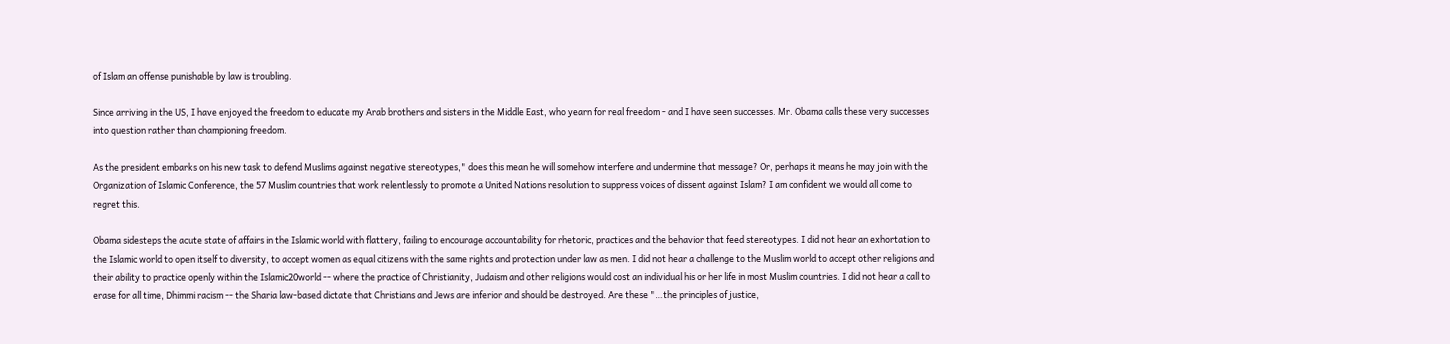of Islam an offense punishable by law is troubling.

Since arriving in the US, I have enjoyed the freedom to educate my Arab brothers and sisters in the Middle East, who yearn for real freedom - and I have seen successes. Mr. Obama calls these very successes into question rather than championing freedom.

As the president embarks on his new task to defend Muslims against negative stereotypes," does this mean he will somehow interfere and undermine that message? Or, perhaps it means he may join with the Organization of Islamic Conference, the 57 Muslim countries that work relentlessly to promote a United Nations resolution to suppress voices of dissent against Islam? I am confident we would all come to regret this.

Obama sidesteps the acute state of affairs in the Islamic world with flattery, failing to encourage accountability for rhetoric, practices and the behavior that feed stereotypes. I did not hear an exhortation to the Islamic world to open itself to diversity, to accept women as equal citizens with the same rights and protection under law as men. I did not hear a challenge to the Muslim world to accept other religions and their ability to practice openly within the Islamic20world -- where the practice of Christianity, Judaism and other religions would cost an individual his or her life in most Muslim countries. I did not hear a call to erase for all time, Dhimmi racism -- the Sharia law-based dictate that Christians and Jews are inferior and should be destroyed. Are these "…the principles of justice,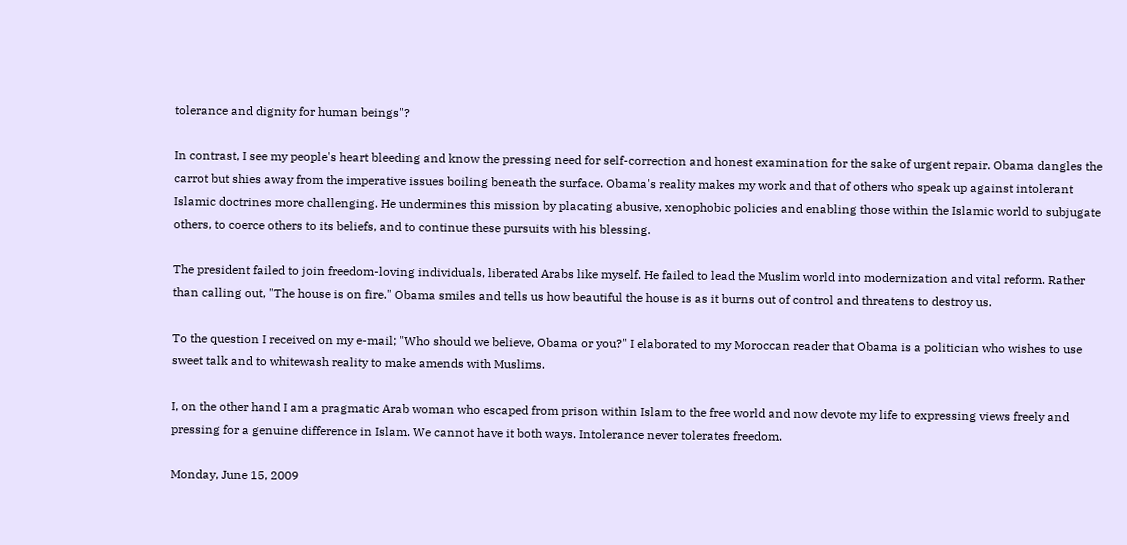tolerance and dignity for human beings"?

In contrast, I see my people's heart bleeding and know the pressing need for self-correction and honest examination for the sake of urgent repair. Obama dangles the carrot but shies away from the imperative issues boiling beneath the surface. Obama's reality makes my work and that of others who speak up against intolerant Islamic doctrines more challenging. He undermines this mission by placating abusive, xenophobic policies and enabling those within the Islamic world to subjugate others, to coerce others to its beliefs, and to continue these pursuits with his blessing.

The president failed to join freedom-loving individuals, liberated Arabs like myself. He failed to lead the Muslim world into modernization and vital reform. Rather than calling out, "The house is on fire." Obama smiles and tells us how beautiful the house is as it burns out of control and threatens to destroy us.

To the question I received on my e-mail; "Who should we believe, Obama or you?" I elaborated to my Moroccan reader that Obama is a politician who wishes to use sweet talk and to whitewash reality to make amends with Muslims.

I, on the other hand I am a pragmatic Arab woman who escaped from prison within Islam to the free world and now devote my life to expressing views freely and pressing for a genuine difference in Islam. We cannot have it both ways. Intolerance never tolerates freedom.

Monday, June 15, 2009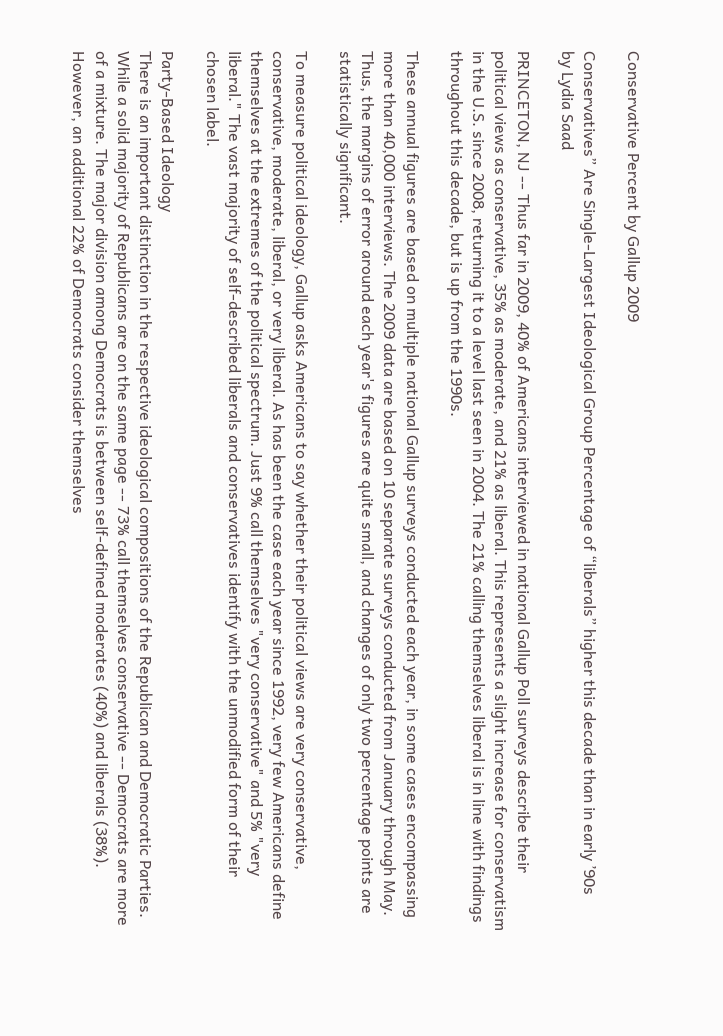Conservative Percent by Gallup 2009

Conservatives” Are Single-Largest Ideological Group Percentage of “liberals” higher this decade than in early ’90s
by Lydia Saad

PRINCETON, NJ -- Thus far in 2009, 40% of Americans interviewed in national Gallup Poll surveys describe their political views as conservative, 35% as moderate, and 21% as liberal. This represents a slight increase for conservatism in the U.S. since 2008, returning it to a level last seen in 2004. The 21% calling themselves liberal is in line with findings throughout this decade, but is up from the 1990s.

These annual figures are based on multiple national Gallup surveys conducted each year, in some cases encompassing more than 40,000 interviews. The 2009 data are based on 10 separate surveys conducted from January through May. Thus, the margins of error around each year's figures are quite small, and changes of only two percentage points are statistically significant.

To measure political ideology, Gallup asks Americans to say whether their political views are very conservative, conservative, moderate, liberal, or very liberal. As has been the case each year since 1992, very few Americans define themselves at the extremes of the political spectrum. Just 9% call themselves "very conservative" and 5% "very liberal." The vast majority of self-described liberals and conservatives identify with the unmodified form of their chosen label.

Party-Based Ideology
There is an important distinction in the respective ideological compositions of the Republican and Democratic Parties. While a solid majority of Republicans are on the same page -- 73% call themselves conservative -- Democrats are more of a mixture. The major division among Democrats is between self-defined moderates (40%) and liberals (38%). However, an additional 22% of Democrats consider themselves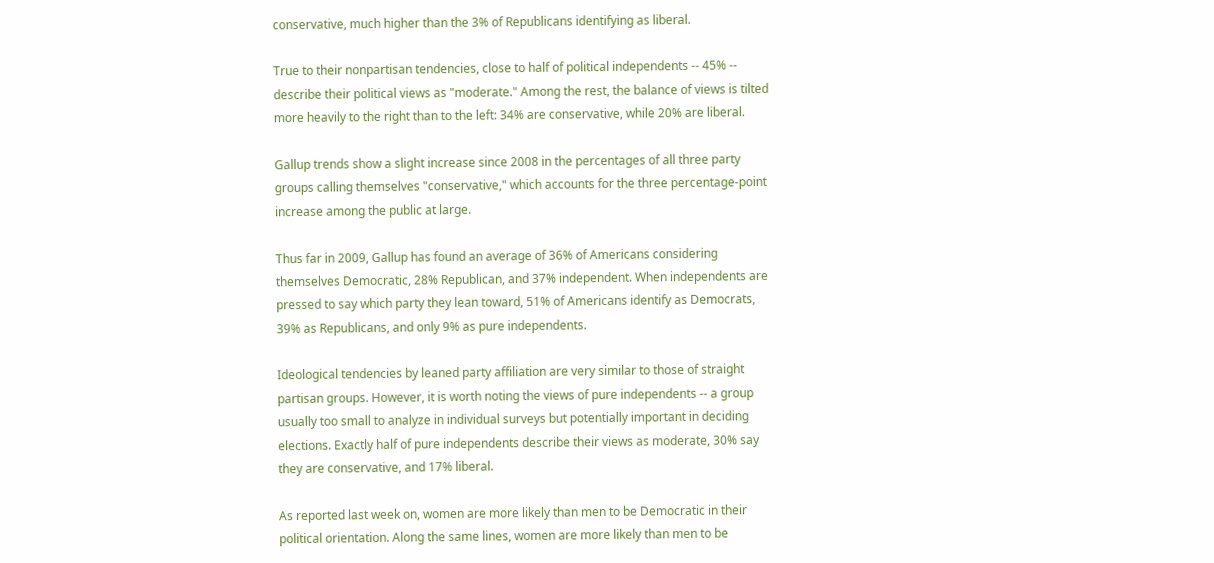conservative, much higher than the 3% of Republicans identifying as liberal.

True to their nonpartisan tendencies, close to half of political independents -- 45% -- describe their political views as "moderate." Among the rest, the balance of views is tilted more heavily to the right than to the left: 34% are conservative, while 20% are liberal.

Gallup trends show a slight increase since 2008 in the percentages of all three party groups calling themselves "conservative," which accounts for the three percentage-point increase among the public at large.

Thus far in 2009, Gallup has found an average of 36% of Americans considering themselves Democratic, 28% Republican, and 37% independent. When independents are pressed to say which party they lean toward, 51% of Americans identify as Democrats, 39% as Republicans, and only 9% as pure independents.

Ideological tendencies by leaned party affiliation are very similar to those of straight partisan groups. However, it is worth noting the views of pure independents -- a group usually too small to analyze in individual surveys but potentially important in deciding elections. Exactly half of pure independents describe their views as moderate, 30% say they are conservative, and 17% liberal.

As reported last week on, women are more likely than men to be Democratic in their political orientation. Along the same lines, women are more likely than men to be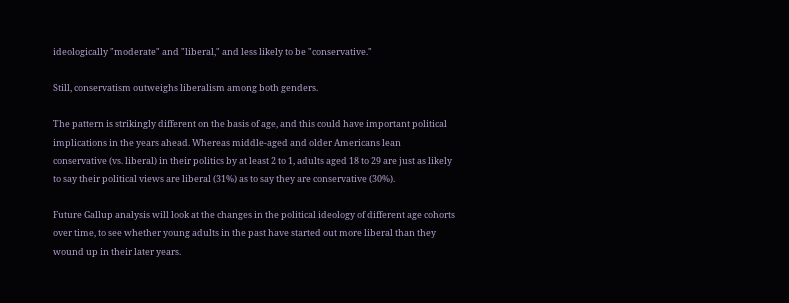ideologically "moderate" and "liberal," and less likely to be "conservative."

Still, conservatism outweighs liberalism among both genders.

The pattern is strikingly different on the basis of age, and this could have important political implications in the years ahead. Whereas middle-aged and older Americans lean conservative (vs. liberal) in their politics by at least 2 to 1, adults aged 18 to 29 are just as likely to say their political views are liberal (31%) as to say they are conservative (30%).

Future Gallup analysis will look at the changes in the political ideology of different age cohorts over time, to see whether young adults in the past have started out more liberal than they wound up in their later years.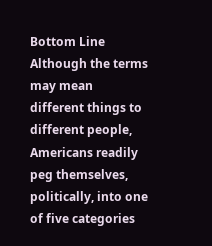Bottom Line
Although the terms may mean different things to different people, Americans readily peg themselves, politically, into one of five categories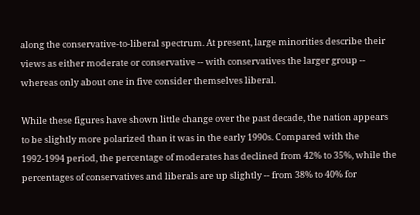along the conservative-to-liberal spectrum. At present, large minorities describe their views as either moderate or conservative -- with conservatives the larger group -- whereas only about one in five consider themselves liberal.

While these figures have shown little change over the past decade, the nation appears to be slightly more polarized than it was in the early 1990s. Compared with the 1992-1994 period, the percentage of moderates has declined from 42% to 35%, while the percentages of conservatives and liberals are up slightly -- from 38% to 40% for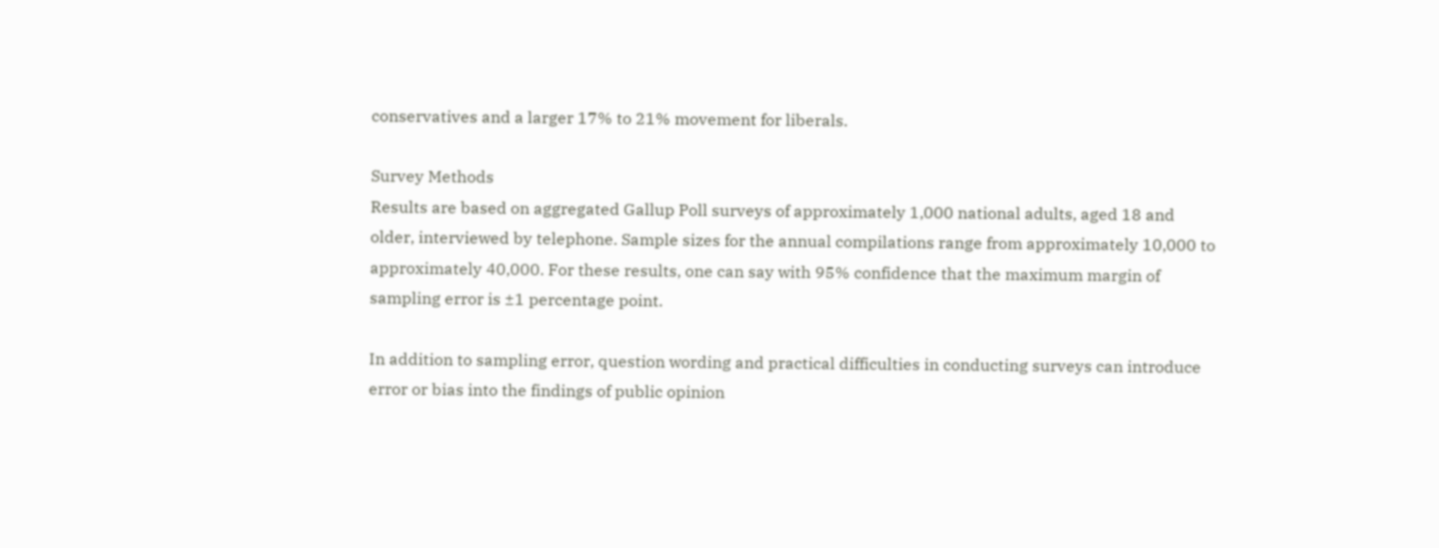conservatives and a larger 17% to 21% movement for liberals.

Survey Methods
Results are based on aggregated Gallup Poll surveys of approximately 1,000 national adults, aged 18 and older, interviewed by telephone. Sample sizes for the annual compilations range from approximately 10,000 to approximately 40,000. For these results, one can say with 95% confidence that the maximum margin of sampling error is ±1 percentage point.

In addition to sampling error, question wording and practical difficulties in conducting surveys can introduce error or bias into the findings of public opinion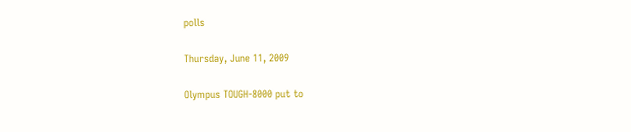polls

Thursday, June 11, 2009

Olympus TOUGH-8000 put to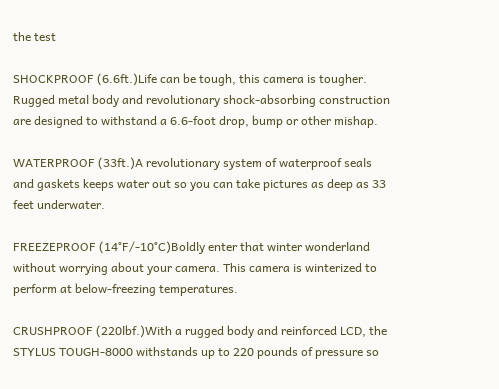the test

SHOCKPROOF (6.6ft.)Life can be tough, this camera is tougher. Rugged metal body and revolutionary shock-absorbing construction are designed to withstand a 6.6-foot drop, bump or other mishap.

WATERPROOF (33ft.)A revolutionary system of waterproof seals and gaskets keeps water out so you can take pictures as deep as 33 feet underwater.

FREEZEPROOF (14°F/-10°C)Boldly enter that winter wonderland without worrying about your camera. This camera is winterized to perform at below-freezing temperatures.

CRUSHPROOF (220lbf.)With a rugged body and reinforced LCD, the STYLUS TOUGH-8000 withstands up to 220 pounds of pressure so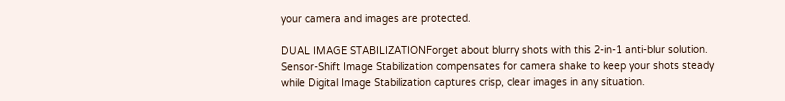your camera and images are protected.

DUAL IMAGE STABILIZATIONForget about blurry shots with this 2-in-1 anti-blur solution. Sensor-Shift Image Stabilization compensates for camera shake to keep your shots steady while Digital Image Stabilization captures crisp, clear images in any situation.